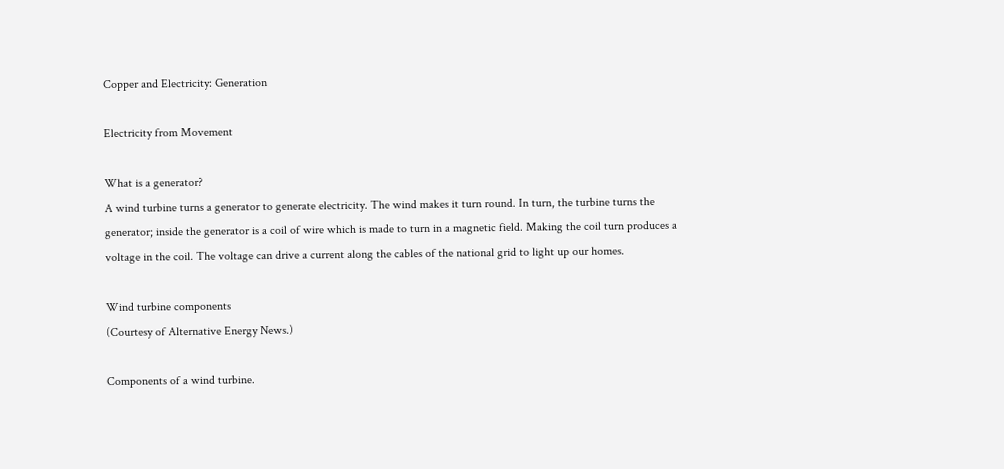Copper and Electricity: Generation

Electricity from Movement

What is a generator?
A wind turbine turns a generator to generate electricity. The wind makes it turn round. In turn, the turbine turns the generator; inside the generator is a coil of wire which is made to turn in a magnetic field. Making the coil turn produces a voltage in the coil. The voltage can drive a current along the cables of the national grid to light up our homes.

Wind turbine components
(Courtesy of Alternative Energy News.)

Components of a wind turbine.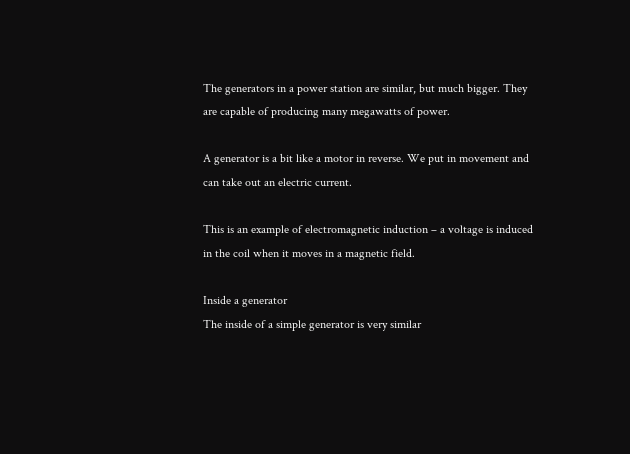The generators in a power station are similar, but much bigger. They are capable of producing many megawatts of power.

A generator is a bit like a motor in reverse. We put in movement and can take out an electric current.

This is an example of electromagnetic induction – a voltage is induced in the coil when it moves in a magnetic field.

Inside a generator
The inside of a simple generator is very similar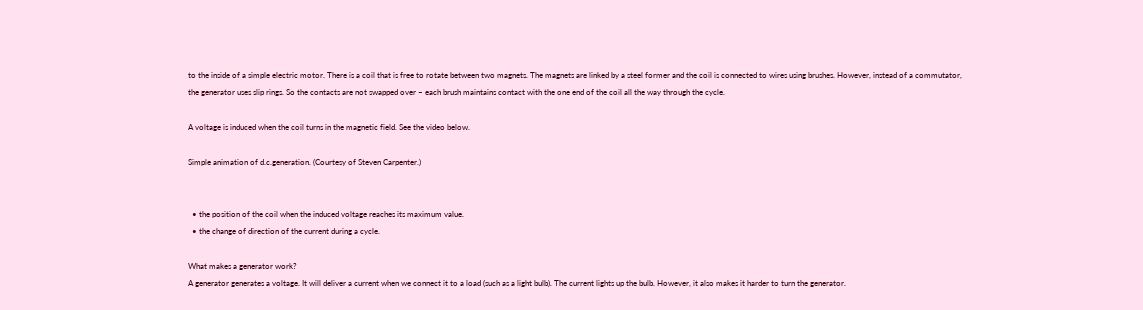to the inside of a simple electric motor. There is a coil that is free to rotate between two magnets. The magnets are linked by a steel former and the coil is connected to wires using brushes. However, instead of a commutator, the generator uses slip rings. So the contacts are not swapped over – each brush maintains contact with the one end of the coil all the way through the cycle.

A voltage is induced when the coil turns in the magnetic field. See the video below.

Simple animation of d.c.generation. (Courtesy of Steven Carpenter.)


  • the position of the coil when the induced voltage reaches its maximum value.
  • the change of direction of the current during a cycle.

What makes a generator work?
A generator generates a voltage. It will deliver a current when we connect it to a load (such as a light bulb). The current lights up the bulb. However, it also makes it harder to turn the generator.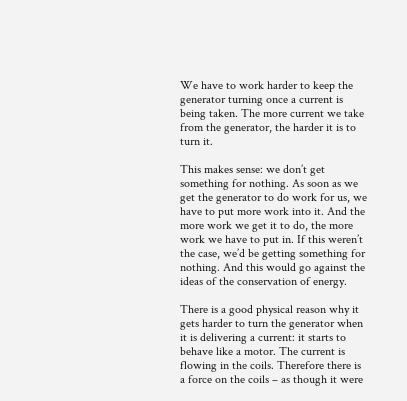We have to work harder to keep the generator turning once a current is being taken. The more current we take from the generator, the harder it is to turn it.

This makes sense: we don’t get something for nothing. As soon as we get the generator to do work for us, we have to put more work into it. And the more work we get it to do, the more work we have to put in. If this weren’t the case, we’d be getting something for nothing. And this would go against the ideas of the conservation of energy.

There is a good physical reason why it gets harder to turn the generator when it is delivering a current: it starts to behave like a motor. The current is flowing in the coils. Therefore there is a force on the coils – as though it were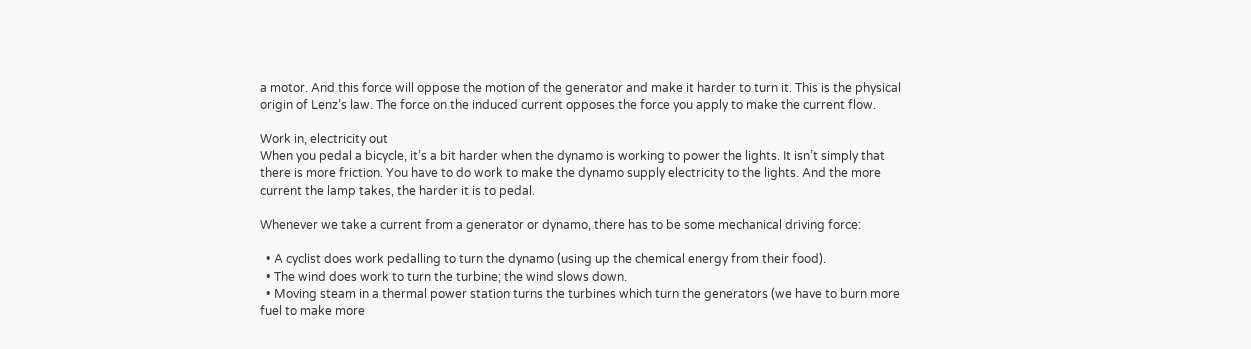a motor. And this force will oppose the motion of the generator and make it harder to turn it. This is the physical origin of Lenz’s law. The force on the induced current opposes the force you apply to make the current flow.

Work in, electricity out
When you pedal a bicycle, it’s a bit harder when the dynamo is working to power the lights. It isn’t simply that there is more friction. You have to do work to make the dynamo supply electricity to the lights. And the more current the lamp takes, the harder it is to pedal.

Whenever we take a current from a generator or dynamo, there has to be some mechanical driving force:

  • A cyclist does work pedalling to turn the dynamo (using up the chemical energy from their food).
  • The wind does work to turn the turbine; the wind slows down.
  • Moving steam in a thermal power station turns the turbines which turn the generators (we have to burn more fuel to make more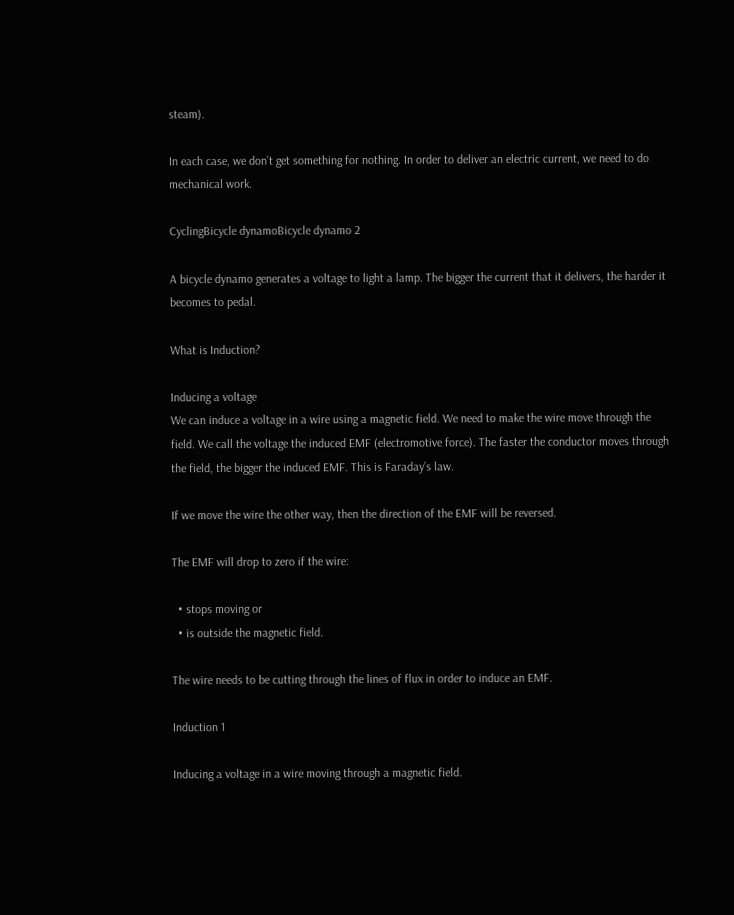steam).

In each case, we don’t get something for nothing. In order to deliver an electric current, we need to do mechanical work.

CyclingBicycle dynamoBicycle dynamo 2

A bicycle dynamo generates a voltage to light a lamp. The bigger the current that it delivers, the harder it becomes to pedal.

What is Induction?

Inducing a voltage
We can induce a voltage in a wire using a magnetic field. We need to make the wire move through the field. We call the voltage the induced EMF (electromotive force). The faster the conductor moves through the field, the bigger the induced EMF. This is Faraday’s law.

If we move the wire the other way, then the direction of the EMF will be reversed.

The EMF will drop to zero if the wire:

  • stops moving or
  • is outside the magnetic field.

The wire needs to be cutting through the lines of flux in order to induce an EMF.

Induction 1

Inducing a voltage in a wire moving through a magnetic field.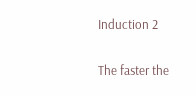Induction 2

The faster the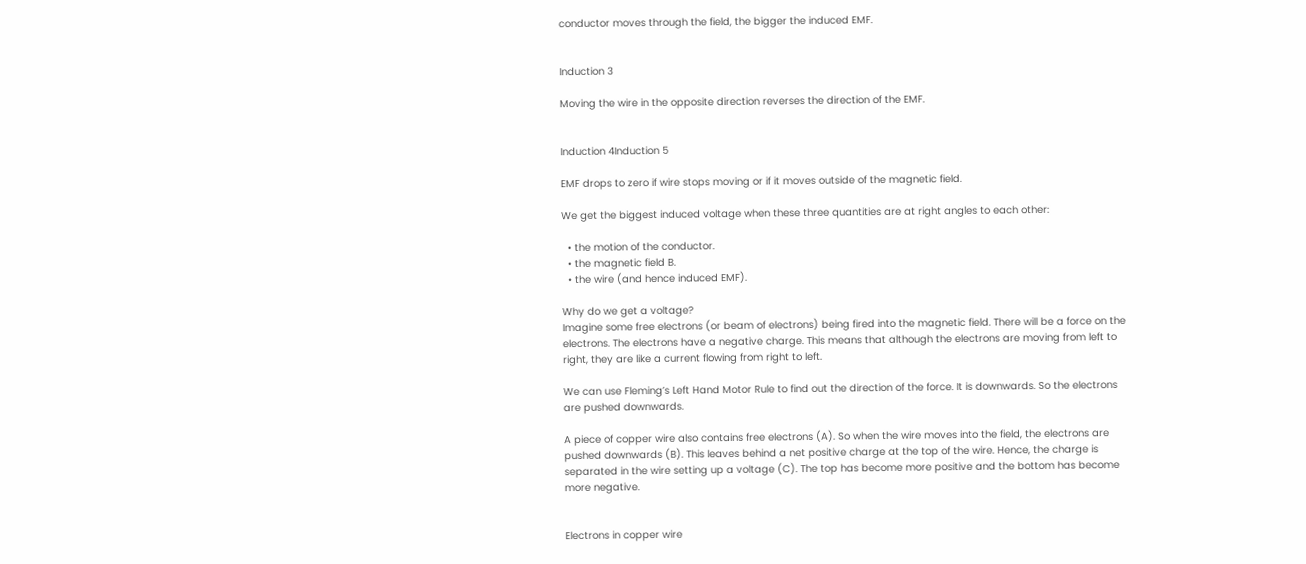conductor moves through the field, the bigger the induced EMF.


Induction 3

Moving the wire in the opposite direction reverses the direction of the EMF.


Induction 4Induction 5

EMF drops to zero if wire stops moving or if it moves outside of the magnetic field.

We get the biggest induced voltage when these three quantities are at right angles to each other:

  • the motion of the conductor.
  • the magnetic field B.
  • the wire (and hence induced EMF).

Why do we get a voltage?
Imagine some free electrons (or beam of electrons) being fired into the magnetic field. There will be a force on the electrons. The electrons have a negative charge. This means that although the electrons are moving from left to right, they are like a current flowing from right to left.

We can use Fleming’s Left Hand Motor Rule to find out the direction of the force. It is downwards. So the electrons are pushed downwards.

A piece of copper wire also contains free electrons (A). So when the wire moves into the field, the electrons are pushed downwards (B). This leaves behind a net positive charge at the top of the wire. Hence, the charge is separated in the wire setting up a voltage (C). The top has become more positive and the bottom has become more negative.


Electrons in copper wire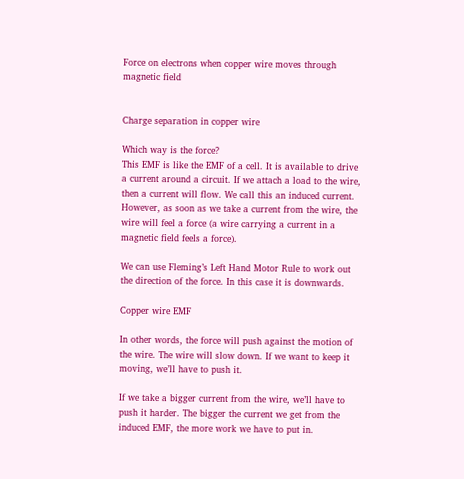Force on electrons when copper wire moves through magnetic field


Charge separation in copper wire

Which way is the force?
This EMF is like the EMF of a cell. It is available to drive a current around a circuit. If we attach a load to the wire, then a current will flow. We call this an induced current. However, as soon as we take a current from the wire, the wire will feel a force (a wire carrying a current in a magnetic field feels a force).

We can use Fleming’s Left Hand Motor Rule to work out the direction of the force. In this case it is downwards.

Copper wire EMF

In other words, the force will push against the motion of the wire. The wire will slow down. If we want to keep it moving, we’ll have to push it.

If we take a bigger current from the wire, we’ll have to push it harder. The bigger the current we get from the induced EMF, the more work we have to put in.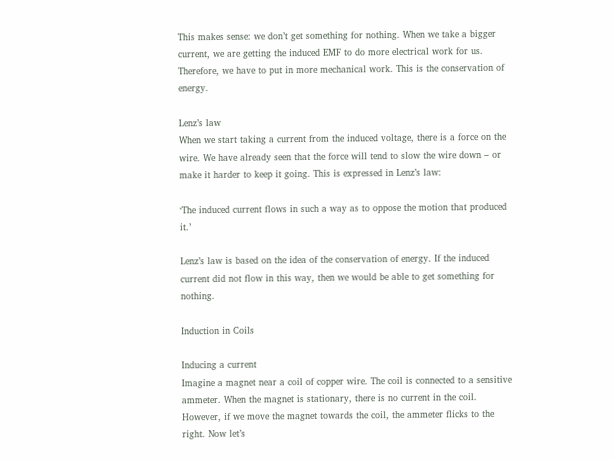This makes sense: we don’t get something for nothing. When we take a bigger current, we are getting the induced EMF to do more electrical work for us. Therefore, we have to put in more mechanical work. This is the conservation of energy.

Lenz’s law
When we start taking a current from the induced voltage, there is a force on the wire. We have already seen that the force will tend to slow the wire down – or make it harder to keep it going. This is expressed in Lenz’s law:

‘The induced current flows in such a way as to oppose the motion that produced it.’

Lenz’s law is based on the idea of the conservation of energy. If the induced current did not flow in this way, then we would be able to get something for nothing.

Induction in Coils

Inducing a current
Imagine a magnet near a coil of copper wire. The coil is connected to a sensitive ammeter. When the magnet is stationary, there is no current in the coil. However, if we move the magnet towards the coil, the ammeter flicks to the right. Now let’s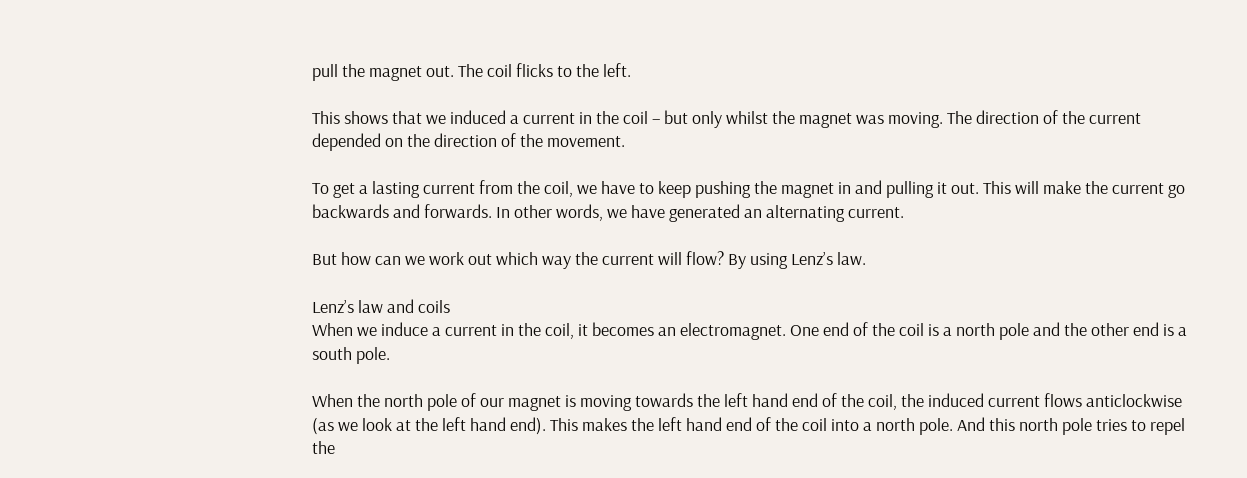pull the magnet out. The coil flicks to the left.

This shows that we induced a current in the coil – but only whilst the magnet was moving. The direction of the current depended on the direction of the movement.

To get a lasting current from the coil, we have to keep pushing the magnet in and pulling it out. This will make the current go backwards and forwards. In other words, we have generated an alternating current.

But how can we work out which way the current will flow? By using Lenz’s law.

Lenz’s law and coils
When we induce a current in the coil, it becomes an electromagnet. One end of the coil is a north pole and the other end is a south pole.

When the north pole of our magnet is moving towards the left hand end of the coil, the induced current flows anticlockwise (as we look at the left hand end). This makes the left hand end of the coil into a north pole. And this north pole tries to repel the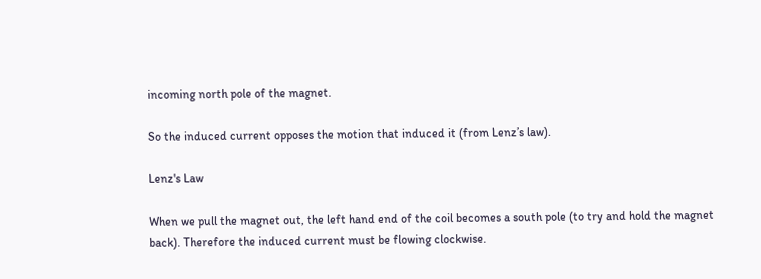incoming north pole of the magnet.

So the induced current opposes the motion that induced it (from Lenz’s law).

Lenz's Law

When we pull the magnet out, the left hand end of the coil becomes a south pole (to try and hold the magnet back). Therefore the induced current must be flowing clockwise.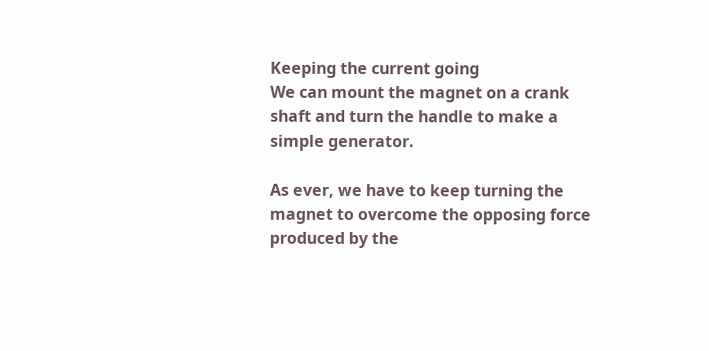Keeping the current going
We can mount the magnet on a crank shaft and turn the handle to make a simple generator.

As ever, we have to keep turning the magnet to overcome the opposing force produced by the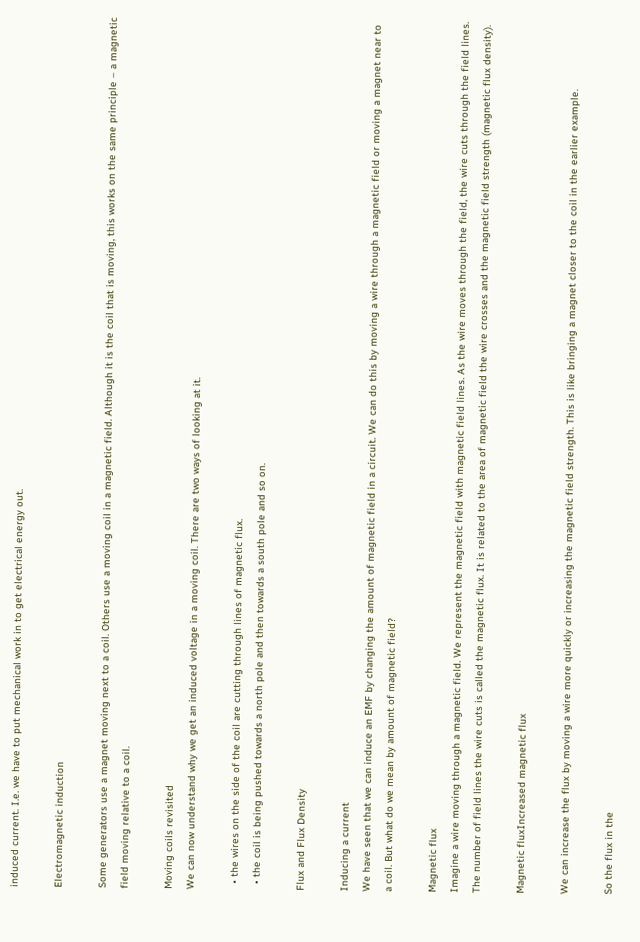induced current. I.e. we have to put mechanical work in to get electrical energy out.

Electromagnetic induction

Some generators use a magnet moving next to a coil. Others use a moving coil in a magnetic field. Although it is the coil that is moving, this works on the same principle – a magnetic field moving relative to a coil.

Moving coils revisited
We can now understand why we get an induced voltage in a moving coil. There are two ways of looking at it.

  • the wires on the side of the coil are cutting through lines of magnetic flux.
  • the coil is being pushed towards a north pole and then towards a south pole and so on.

Flux and Flux Density

Inducing a current
We have seen that we can induce an EMF by changing the amount of magnetic field in a circuit. We can do this by moving a wire through a magnetic field or moving a magnet near to a coil. But what do we mean by amount of magnetic field?

Magnetic flux
Imagine a wire moving through a magnetic field. We represent the magnetic field with magnetic field lines. As the wire moves through the field, the wire cuts through the field lines. The number of field lines the wire cuts is called the magnetic flux. It is related to the area of magnetic field the wire crosses and the magnetic field strength (magnetic flux density).

Magnetic fluxIncreased magnetic flux

We can increase the flux by moving a wire more quickly or increasing the magnetic field strength. This is like bringing a magnet closer to the coil in the earlier example.

So the flux in the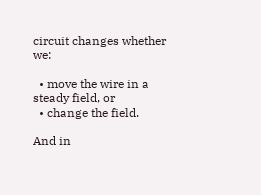circuit changes whether we:

  • move the wire in a steady field, or
  • change the field.

And in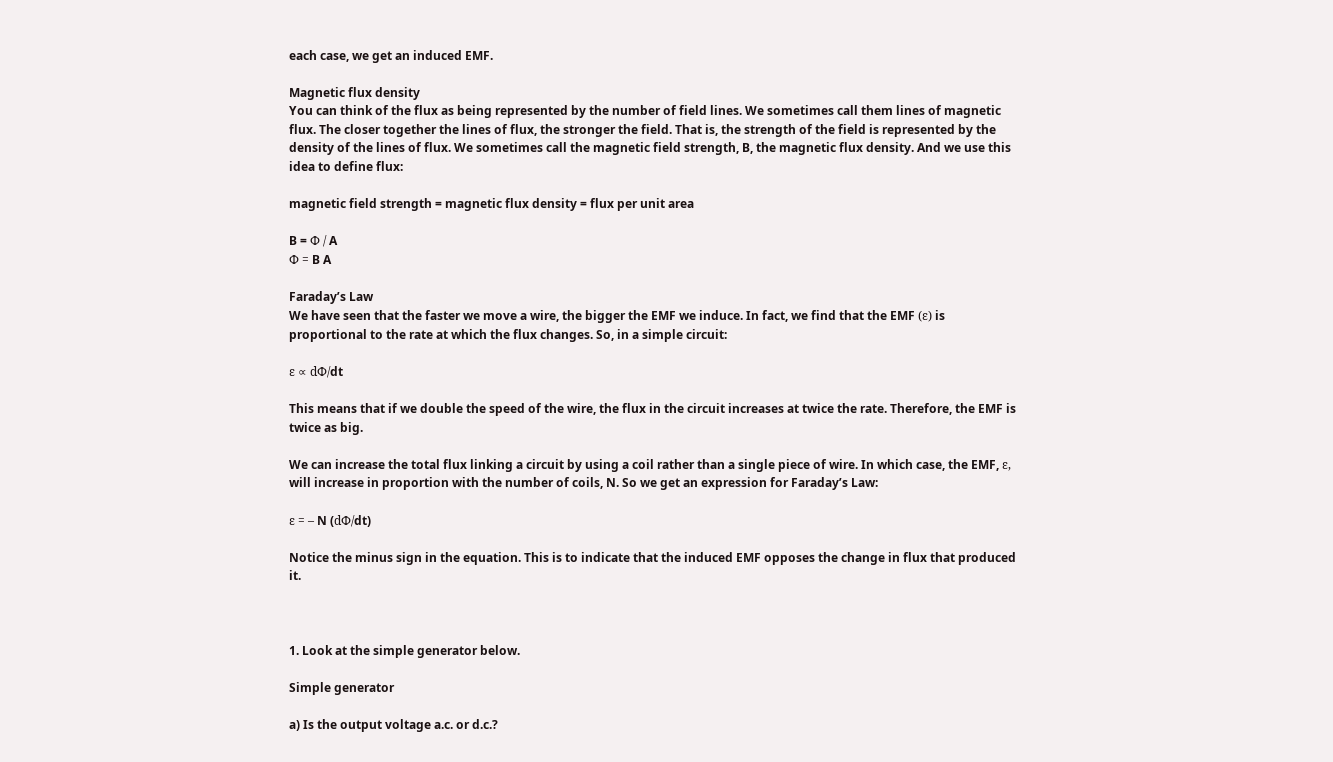each case, we get an induced EMF.

Magnetic flux density
You can think of the flux as being represented by the number of field lines. We sometimes call them lines of magnetic flux. The closer together the lines of flux, the stronger the field. That is, the strength of the field is represented by the density of the lines of flux. We sometimes call the magnetic field strength, B, the magnetic flux density. And we use this idea to define flux:

magnetic field strength = magnetic flux density = flux per unit area

B = Φ / A
Φ = B A

Faraday’s Law
We have seen that the faster we move a wire, the bigger the EMF we induce. In fact, we find that the EMF (ε) is proportional to the rate at which the flux changes. So, in a simple circuit:

ε ∝ dΦ/dt

This means that if we double the speed of the wire, the flux in the circuit increases at twice the rate. Therefore, the EMF is twice as big.

We can increase the total flux linking a circuit by using a coil rather than a single piece of wire. In which case, the EMF, ε, will increase in proportion with the number of coils, N. So we get an expression for Faraday’s Law:

ε = – N (dΦ/dt)

Notice the minus sign in the equation. This is to indicate that the induced EMF opposes the change in flux that produced it.



1. Look at the simple generator below.

Simple generator

a) Is the output voltage a.c. or d.c.?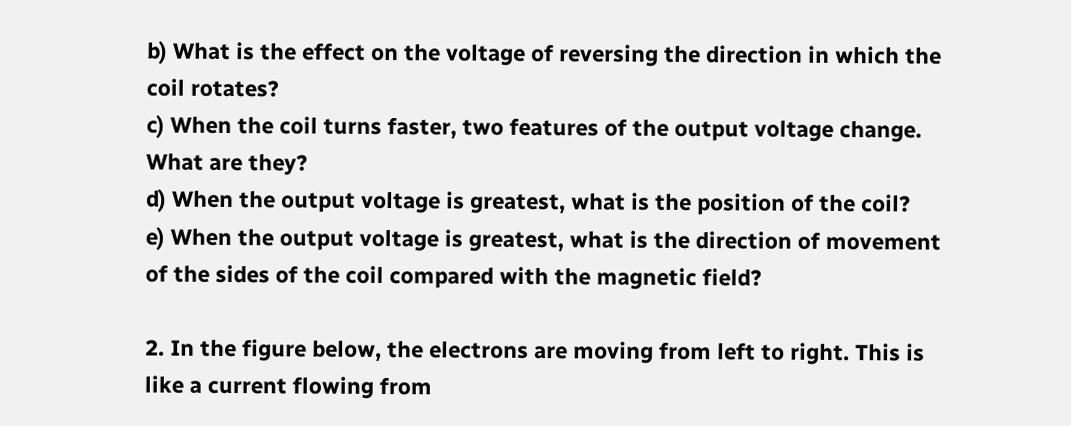b) What is the effect on the voltage of reversing the direction in which the coil rotates?
c) When the coil turns faster, two features of the output voltage change. What are they?
d) When the output voltage is greatest, what is the position of the coil?
e) When the output voltage is greatest, what is the direction of movement of the sides of the coil compared with the magnetic field?

2. In the figure below, the electrons are moving from left to right. This is like a current flowing from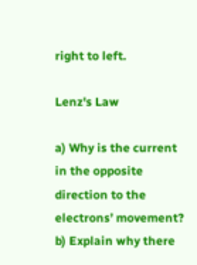right to left.

Lenz's Law

a) Why is the current in the opposite direction to the electrons’ movement?
b) Explain why there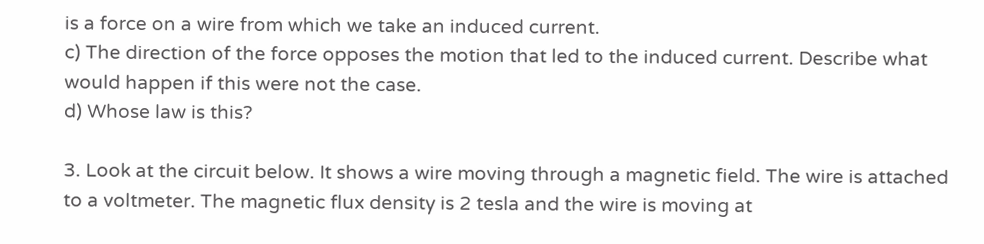is a force on a wire from which we take an induced current.
c) The direction of the force opposes the motion that led to the induced current. Describe what would happen if this were not the case.
d) Whose law is this?

3. Look at the circuit below. It shows a wire moving through a magnetic field. The wire is attached to a voltmeter. The magnetic flux density is 2 tesla and the wire is moving at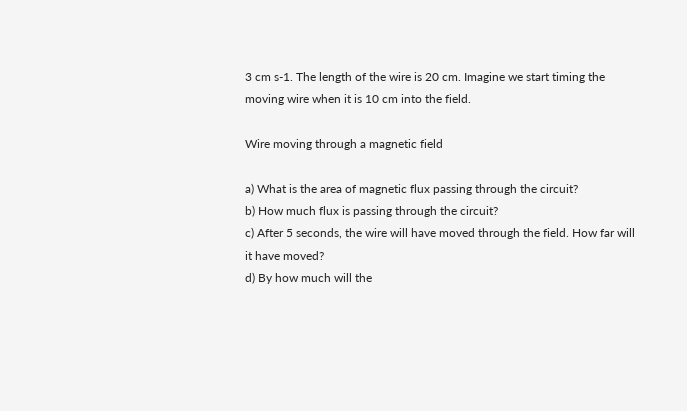3 cm s-1. The length of the wire is 20 cm. Imagine we start timing the moving wire when it is 10 cm into the field.

Wire moving through a magnetic field

a) What is the area of magnetic flux passing through the circuit?
b) How much flux is passing through the circuit?
c) After 5 seconds, the wire will have moved through the field. How far will it have moved?
d) By how much will the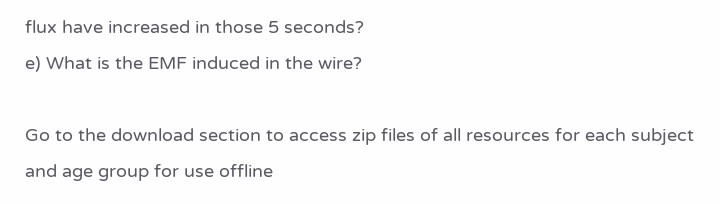flux have increased in those 5 seconds?
e) What is the EMF induced in the wire?

Go to the download section to access zip files of all resources for each subject and age group for use offline